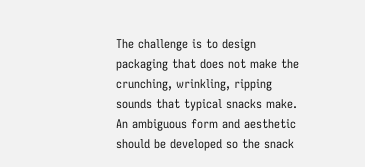The challenge is to design packaging that does not make the crunching, wrinkling, ripping sounds that typical snacks make. An ambiguous form and aesthetic should be developed so the snack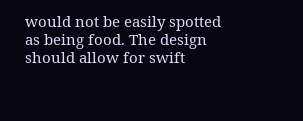would not be easily spotted as being food. The design should allow for swift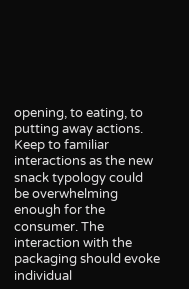opening, to eating, to putting away actions. Keep to familiar interactions as the new snack typology could be overwhelming enough for the consumer. The interaction with the packaging should evoke individual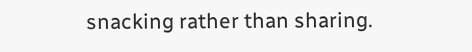snacking rather than sharing.